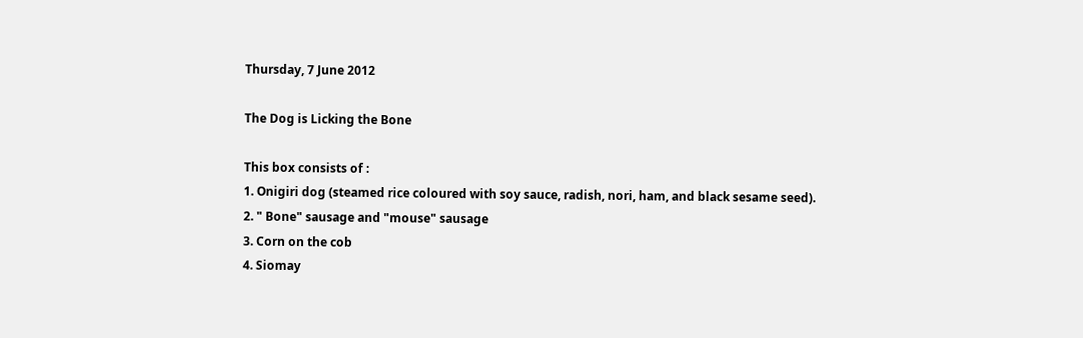Thursday, 7 June 2012

The Dog is Licking the Bone

This box consists of :
1. Onigiri dog (steamed rice coloured with soy sauce, radish, nori, ham, and black sesame seed).
2. " Bone" sausage and "mouse" sausage
3. Corn on the cob
4. Siomay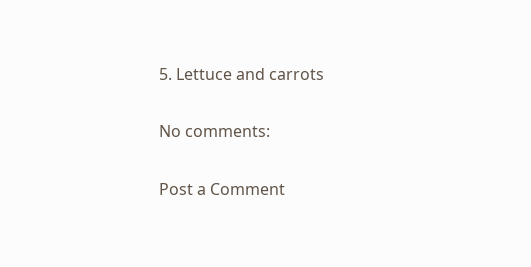5. Lettuce and carrots

No comments:

Post a Comment